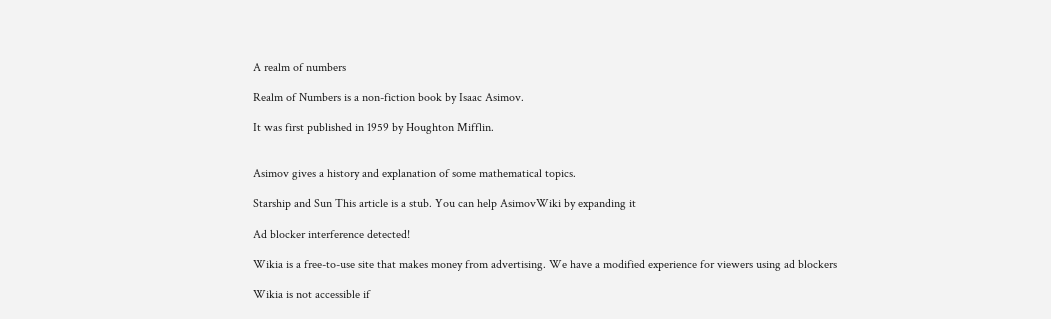A realm of numbers

Realm of Numbers is a non-fiction book by Isaac Asimov.

It was first published in 1959 by Houghton Mifflin.


Asimov gives a history and explanation of some mathematical topics.

Starship and Sun This article is a stub. You can help AsimovWiki by expanding it

Ad blocker interference detected!

Wikia is a free-to-use site that makes money from advertising. We have a modified experience for viewers using ad blockers

Wikia is not accessible if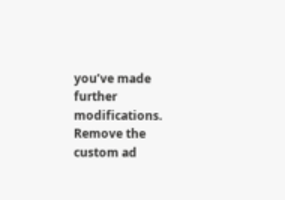you’ve made further modifications. Remove the custom ad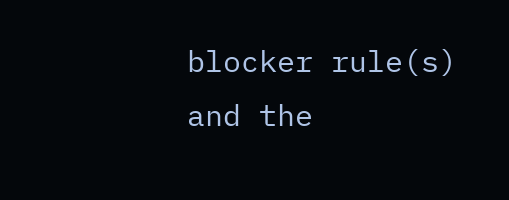blocker rule(s) and the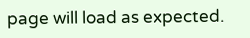page will load as expected.